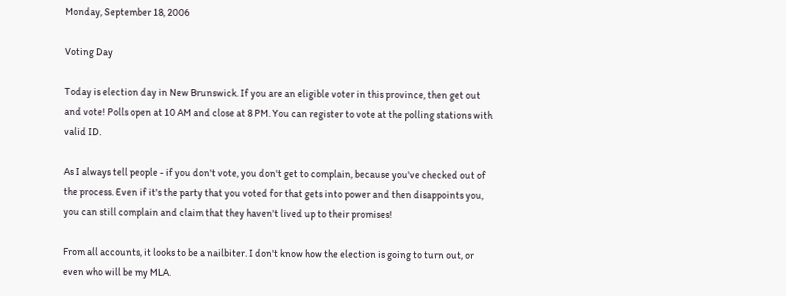Monday, September 18, 2006

Voting Day

Today is election day in New Brunswick. If you are an eligible voter in this province, then get out and vote! Polls open at 10 AM and close at 8 PM. You can register to vote at the polling stations with valid ID.

As I always tell people - if you don't vote, you don't get to complain, because you've checked out of the process. Even if it's the party that you voted for that gets into power and then disappoints you, you can still complain and claim that they haven't lived up to their promises!

From all accounts, it looks to be a nailbiter. I don't know how the election is going to turn out, or even who will be my MLA.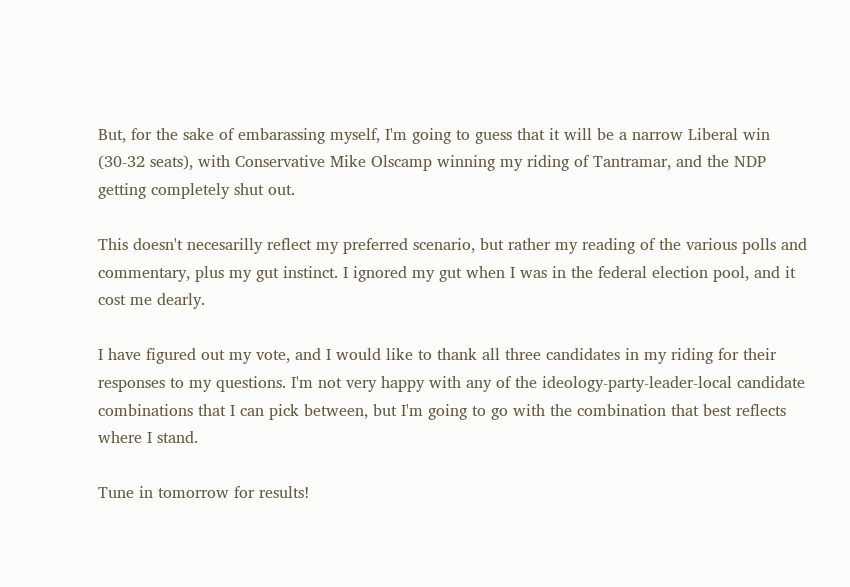But, for the sake of embarassing myself, I'm going to guess that it will be a narrow Liberal win (30-32 seats), with Conservative Mike Olscamp winning my riding of Tantramar, and the NDP getting completely shut out.

This doesn't necesarilly reflect my preferred scenario, but rather my reading of the various polls and commentary, plus my gut instinct. I ignored my gut when I was in the federal election pool, and it cost me dearly.

I have figured out my vote, and I would like to thank all three candidates in my riding for their responses to my questions. I'm not very happy with any of the ideology-party-leader-local candidate combinations that I can pick between, but I'm going to go with the combination that best reflects where I stand.

Tune in tomorrow for results!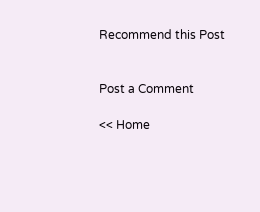Recommend this Post


Post a Comment

<< Home